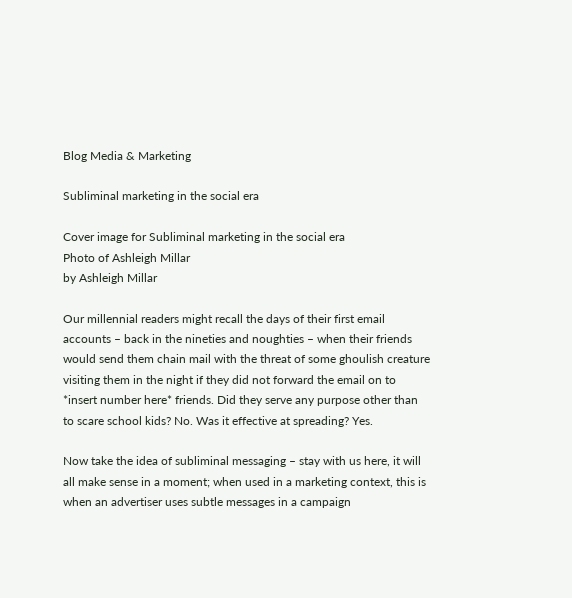Blog Media & Marketing

Subliminal marketing in the social era

Cover image for Subliminal marketing in the social era
Photo of Ashleigh Millar
by Ashleigh Millar

Our millennial readers might recall the days of their first email accounts – back in the nineties and noughties – when their friends would send them chain mail with the threat of some ghoulish creature visiting them in the night if they did not forward the email on to *insert number here* friends. Did they serve any purpose other than to scare school kids? No. Was it effective at spreading? Yes.

Now take the idea of subliminal messaging – stay with us here, it will all make sense in a moment; when used in a marketing context, this is when an advertiser uses subtle messages in a campaign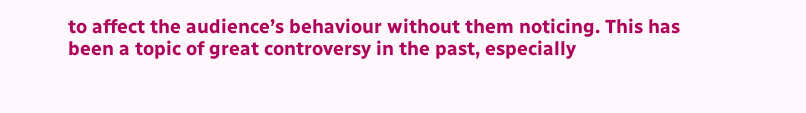to affect the audience’s behaviour without them noticing. This has been a topic of great controversy in the past, especially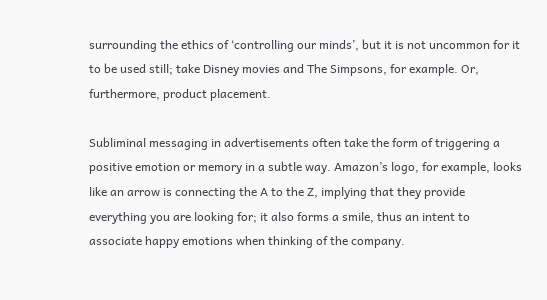surrounding the ethics of ‘controlling our minds’, but it is not uncommon for it to be used still; take Disney movies and The Simpsons, for example. Or, furthermore, product placement.

Subliminal messaging in advertisements often take the form of triggering a positive emotion or memory in a subtle way. Amazon’s logo, for example, looks like an arrow is connecting the A to the Z, implying that they provide everything you are looking for; it also forms a smile, thus an intent to associate happy emotions when thinking of the company.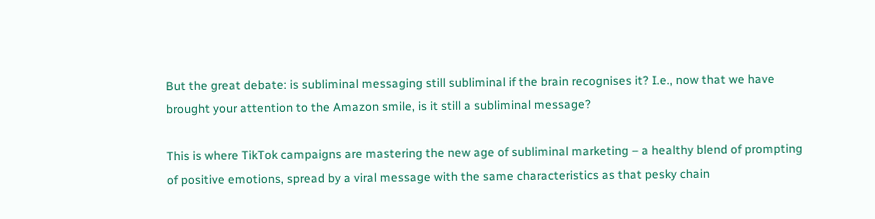But the great debate: is subliminal messaging still subliminal if the brain recognises it? I.e., now that we have brought your attention to the Amazon smile, is it still a subliminal message?

This is where TikTok campaigns are mastering the new age of subliminal marketing – a healthy blend of prompting of positive emotions, spread by a viral message with the same characteristics as that pesky chain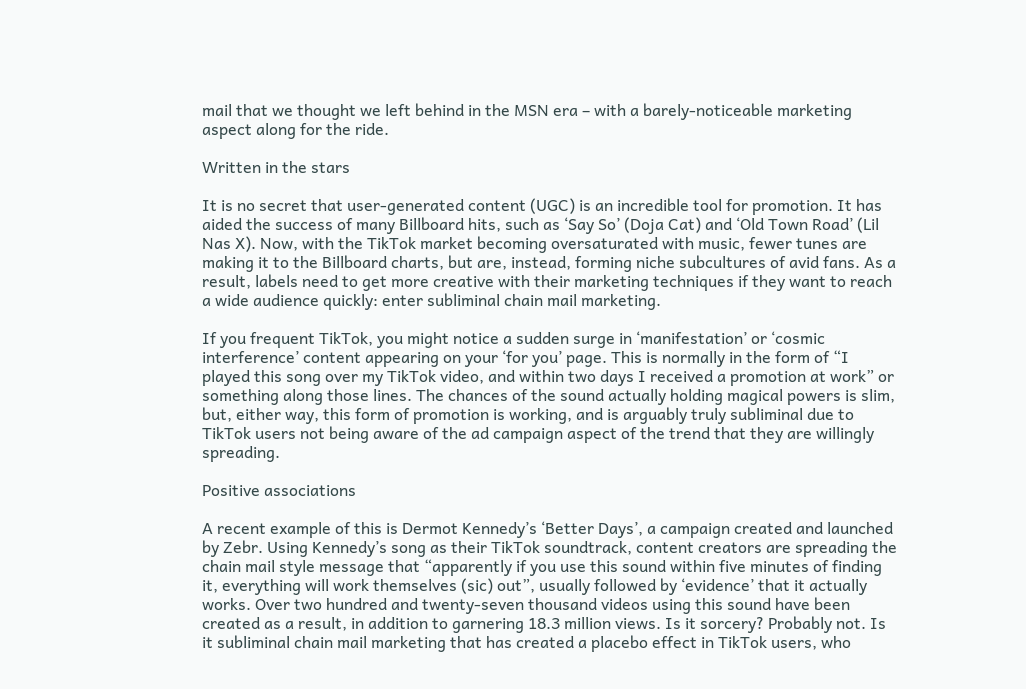mail that we thought we left behind in the MSN era – with a barely-noticeable marketing aspect along for the ride.

Written in the stars

It is no secret that user-generated content (UGC) is an incredible tool for promotion. It has aided the success of many Billboard hits, such as ‘Say So’ (Doja Cat) and ‘Old Town Road’ (Lil Nas X). Now, with the TikTok market becoming oversaturated with music, fewer tunes are making it to the Billboard charts, but are, instead, forming niche subcultures of avid fans. As a result, labels need to get more creative with their marketing techniques if they want to reach a wide audience quickly: enter subliminal chain mail marketing.

If you frequent TikTok, you might notice a sudden surge in ‘manifestation’ or ‘cosmic interference’ content appearing on your ‘for you’ page. This is normally in the form of “I played this song over my TikTok video, and within two days I received a promotion at work” or something along those lines. The chances of the sound actually holding magical powers is slim, but, either way, this form of promotion is working, and is arguably truly subliminal due to TikTok users not being aware of the ad campaign aspect of the trend that they are willingly spreading.

Positive associations

A recent example of this is Dermot Kennedy’s ‘Better Days’, a campaign created and launched by Zebr. Using Kennedy’s song as their TikTok soundtrack, content creators are spreading the chain mail style message that “apparently if you use this sound within five minutes of finding it, everything will work themselves (sic) out”, usually followed by ‘evidence’ that it actually works. Over two hundred and twenty-seven thousand videos using this sound have been created as a result, in addition to garnering 18.3 million views. Is it sorcery? Probably not. Is it subliminal chain mail marketing that has created a placebo effect in TikTok users, who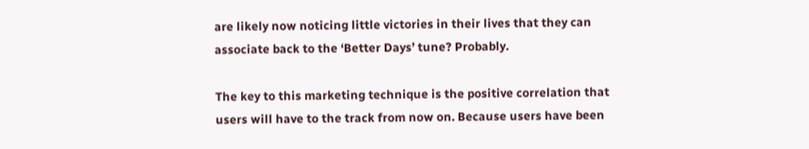are likely now noticing little victories in their lives that they can associate back to the ‘Better Days’ tune? Probably.

The key to this marketing technique is the positive correlation that users will have to the track from now on. Because users have been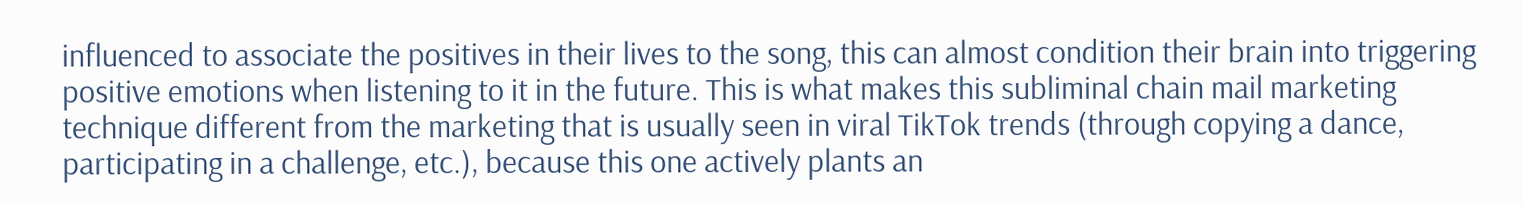influenced to associate the positives in their lives to the song, this can almost condition their brain into triggering positive emotions when listening to it in the future. This is what makes this subliminal chain mail marketing technique different from the marketing that is usually seen in viral TikTok trends (through copying a dance, participating in a challenge, etc.), because this one actively plants an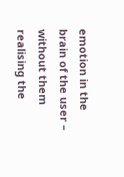emotion in the brain of the user – without them realising the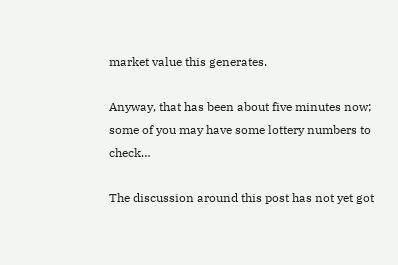market value this generates.

Anyway, that has been about five minutes now; some of you may have some lottery numbers to check…

The discussion around this post has not yet got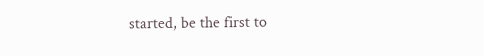started, be the first to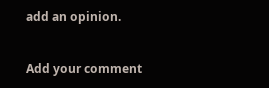add an opinion.


Add your comment